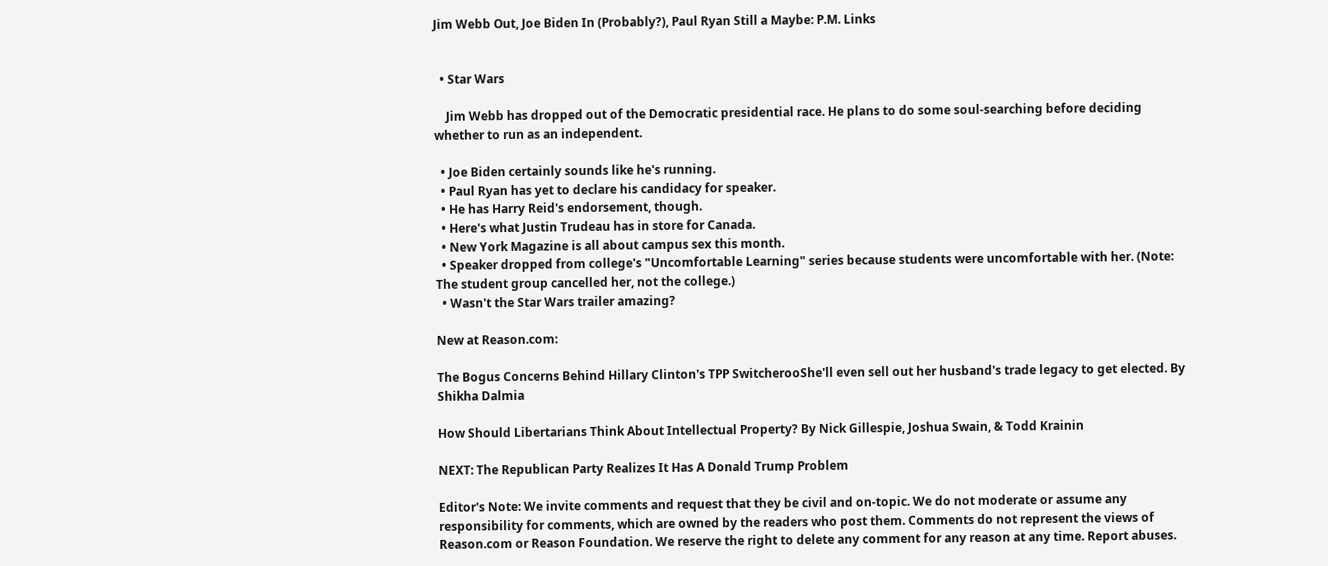Jim Webb Out, Joe Biden In (Probably?), Paul Ryan Still a Maybe: P.M. Links


  • Star Wars

    Jim Webb has dropped out of the Democratic presidential race. He plans to do some soul-searching before deciding whether to run as an independent.

  • Joe Biden certainly sounds like he's running.
  • Paul Ryan has yet to declare his candidacy for speaker.
  • He has Harry Reid's endorsement, though.
  • Here's what Justin Trudeau has in store for Canada.
  • New York Magazine is all about campus sex this month.
  • Speaker dropped from college's "Uncomfortable Learning" series because students were uncomfortable with her. (Note: The student group cancelled her, not the college.)
  • Wasn't the Star Wars trailer amazing?

New at Reason.com:

The Bogus Concerns Behind Hillary Clinton's TPP SwitcherooShe'll even sell out her husband's trade legacy to get elected. By Shikha Dalmia

How Should Libertarians Think About Intellectual Property? By Nick Gillespie, Joshua Swain, & Todd Krainin

NEXT: The Republican Party Realizes It Has A Donald Trump Problem

Editor's Note: We invite comments and request that they be civil and on-topic. We do not moderate or assume any responsibility for comments, which are owned by the readers who post them. Comments do not represent the views of Reason.com or Reason Foundation. We reserve the right to delete any comment for any reason at any time. Report abuses.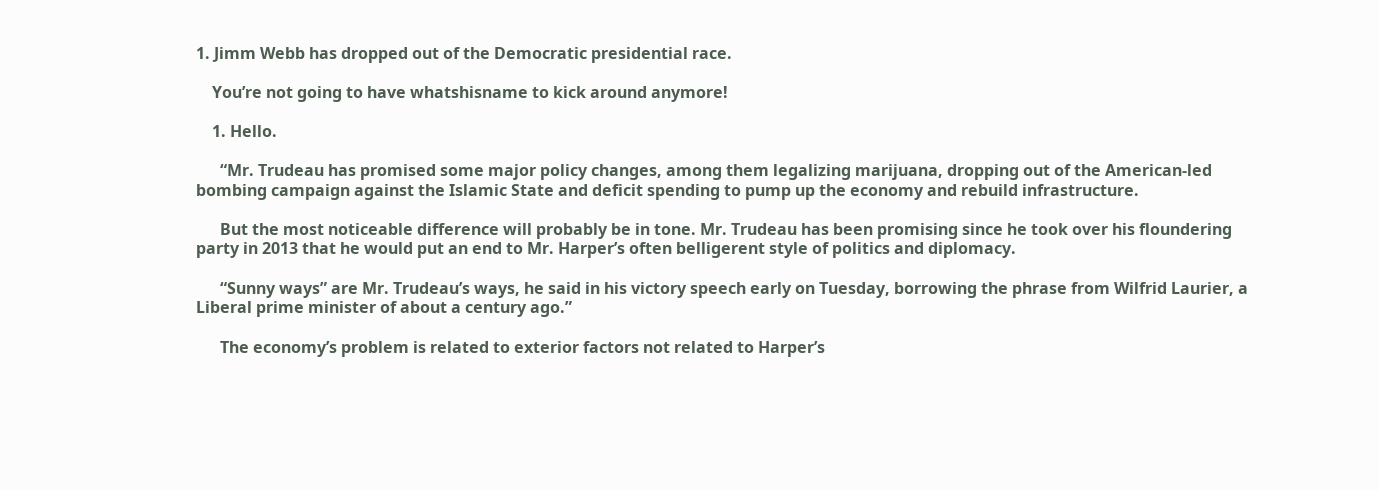1. Jimm Webb has dropped out of the Democratic presidential race.

    You’re not going to have whatshisname to kick around anymore!

    1. Hello.

      “Mr. Trudeau has promised some major policy changes, among them legalizing marijuana, dropping out of the American-led bombing campaign against the Islamic State and deficit spending to pump up the economy and rebuild infrastructure.

      But the most noticeable difference will probably be in tone. Mr. Trudeau has been promising since he took over his floundering party in 2013 that he would put an end to Mr. Harper’s often belligerent style of politics and diplomacy.

      “Sunny ways” are Mr. Trudeau’s ways, he said in his victory speech early on Tuesday, borrowing the phrase from Wilfrid Laurier, a Liberal prime minister of about a century ago.”

      The economy’s problem is related to exterior factors not related to Harper’s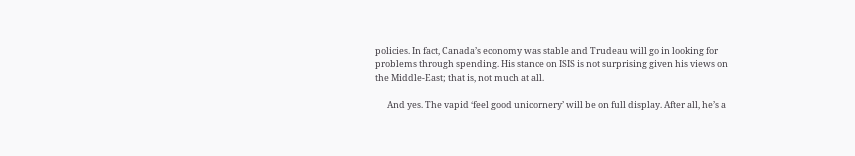policies. In fact, Canada’s economy was stable and Trudeau will go in looking for problems through spending. His stance on ISIS is not surprising given his views on the Middle-East; that is, not much at all.

      And yes. The vapid ‘feel good unicornery’ will be on full display. After all, he’s a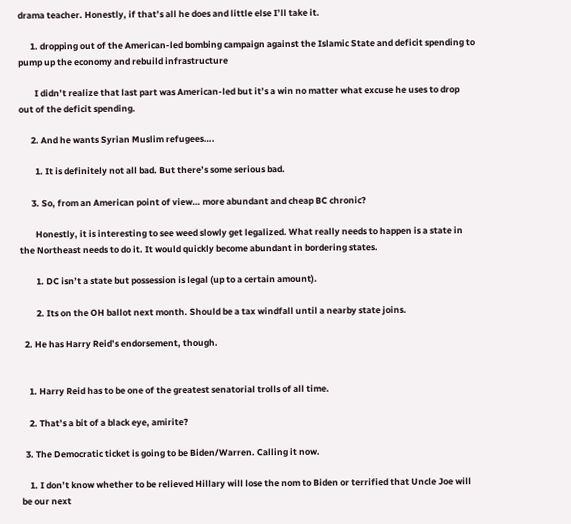drama teacher. Honestly, if that’s all he does and little else I’ll take it.

      1. dropping out of the American-led bombing campaign against the Islamic State and deficit spending to pump up the economy and rebuild infrastructure

        I didn’t realize that last part was American-led but it’s a win no matter what excuse he uses to drop out of the deficit spending.

      2. And he wants Syrian Muslim refugees….

        1. It is definitely not all bad. But there’s some serious bad.

      3. So, from an American point of view… more abundant and cheap BC chronic?

        Honestly, it is interesting to see weed slowly get legalized. What really needs to happen is a state in the Northeast needs to do it. It would quickly become abundant in bordering states.

        1. DC isn’t a state but possession is legal (up to a certain amount).

        2. Its on the OH ballot next month. Should be a tax windfall until a nearby state joins.

  2. He has Harry Reid’s endorsement, though.


    1. Harry Reid has to be one of the greatest senatorial trolls of all time.

    2. That’s a bit of a black eye, amirite?

  3. The Democratic ticket is going to be Biden/Warren. Calling it now.

    1. I don’t know whether to be relieved Hillary will lose the nom to Biden or terrified that Uncle Joe will be our next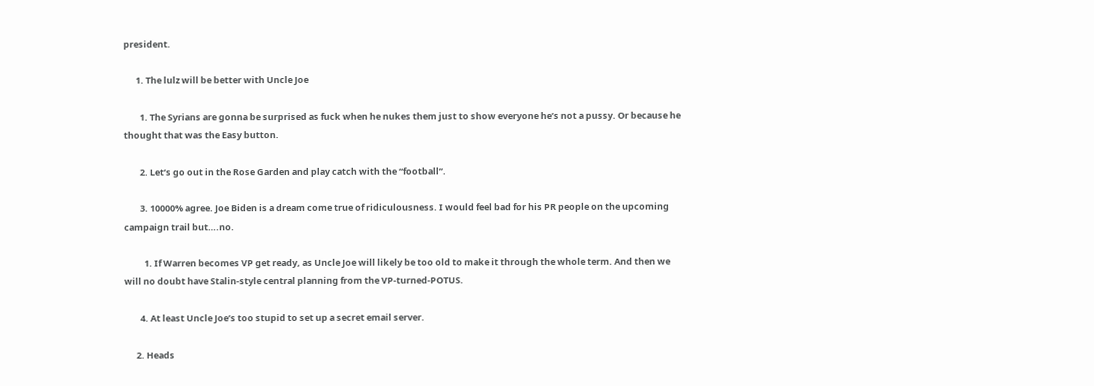president.

      1. The lulz will be better with Uncle Joe

        1. The Syrians are gonna be surprised as fuck when he nukes them just to show everyone he’s not a pussy. Or because he thought that was the Easy button.

        2. Let’s go out in the Rose Garden and play catch with the “football”.

        3. 10000% agree. Joe Biden is a dream come true of ridiculousness. I would feel bad for his PR people on the upcoming campaign trail but….no.

          1. If Warren becomes VP get ready, as Uncle Joe will likely be too old to make it through the whole term. And then we will no doubt have Stalin-style central planning from the VP-turned-POTUS.

        4. At least Uncle Joe’s too stupid to set up a secret email server.

      2. Heads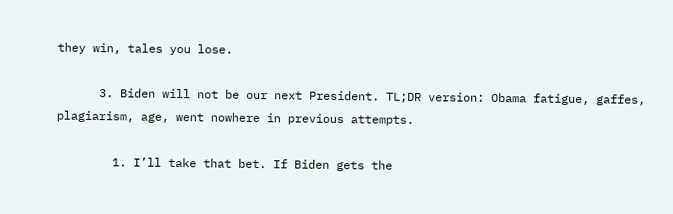they win, tales you lose.

      3. Biden will not be our next President. TL;DR version: Obama fatigue, gaffes, plagiarism, age, went nowhere in previous attempts.

        1. I’ll take that bet. If Biden gets the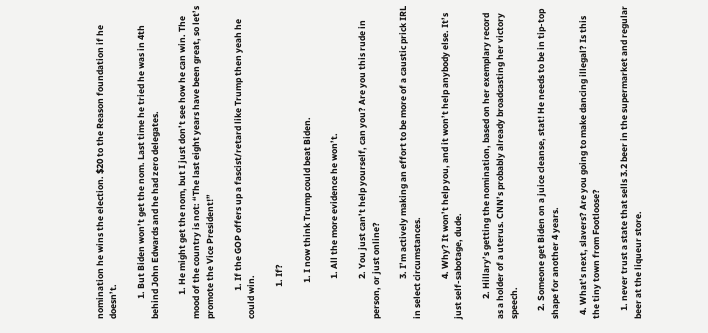nomination he wins the election. $20 to the Reason foundation if he doesn’t.

          1. But Biden won’t get the nom. Last time he tried he was in 4th behind John Edwards and he had zero delegates.

            1. He might get the nom, but I just don’t see how he can win. The mood of the country is not: “The last eight years have been great, so let’s promote the Vice President!”

              1. If the GOP offers up a fascist/retard like Trump then yeah he could win.

                1. If?

                  1. I now think Trump could beat Biden.

                    1. All the more evidence he won’t.

                    2. You just can’t help yourself, can you? Are you this rude in person, or just online?

                    3. I’m actively making an effort to be more of a caustic prick IRL in select circumstances.

                    4. Why? It won’t help you, and it won’t help anybody else. It’s just self-sabotage, dude.

          2. Hillary’s getting the nomination, based on her exemplary record as a holder of a uterus. CNN’s probably already broadcasting her victory speech.

    2. Someone get Biden on a juice cleanse, stat! He needs to be in tip-top shape for another 4 years.

  4. What’s next, slavers? Are you going to make dancing illegal? Is this the tiny town from Footloose?

    1. never trust a state that sells 3.2 beer in the supermarket and regular beer at the liqueur store.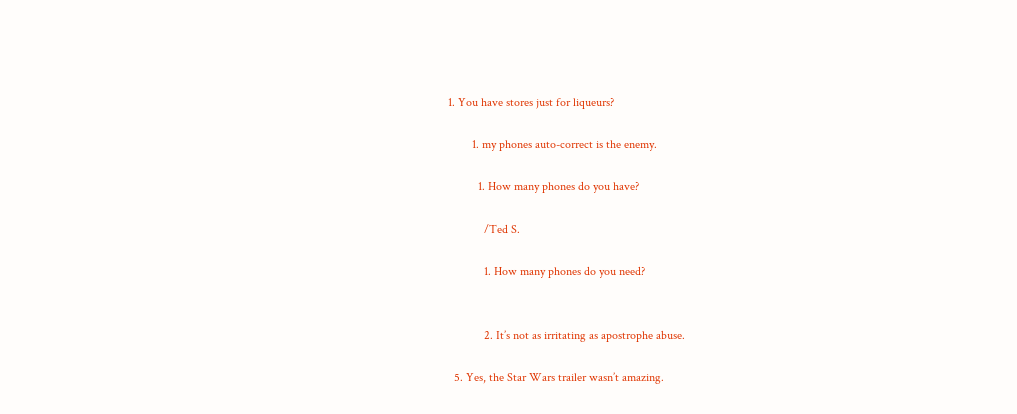1. You have stores just for liqueurs?

        1. my phones auto-correct is the enemy.

          1. How many phones do you have?

            /Ted S.

            1. How many phones do you need?


            2. It’s not as irritating as apostrophe abuse.

  5. Yes, the Star Wars trailer wasn’t amazing.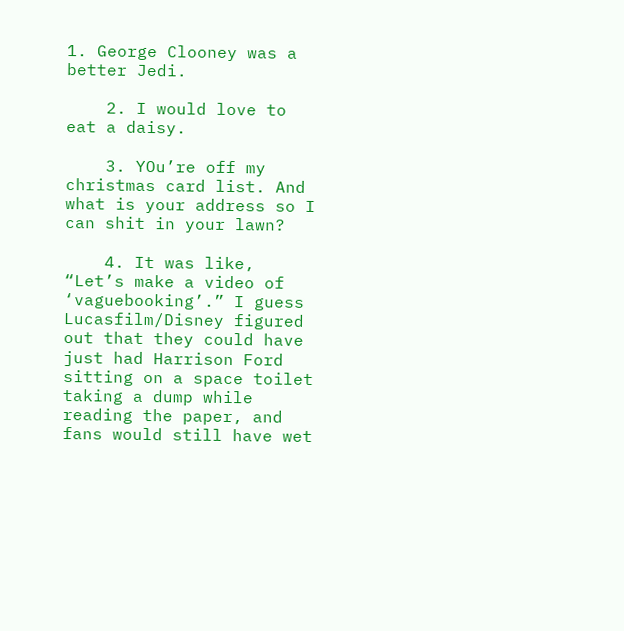1. George Clooney was a better Jedi.

    2. I would love to eat a daisy.

    3. YOu’re off my christmas card list. And what is your address so I can shit in your lawn?

    4. It was like, “Let’s make a video of ‘vaguebooking’.” I guess Lucasfilm/Disney figured out that they could have just had Harrison Ford sitting on a space toilet taking a dump while reading the paper, and fans would still have wet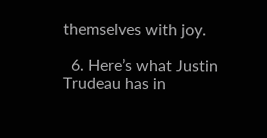themselves with joy.

  6. Here’s what Justin Trudeau has in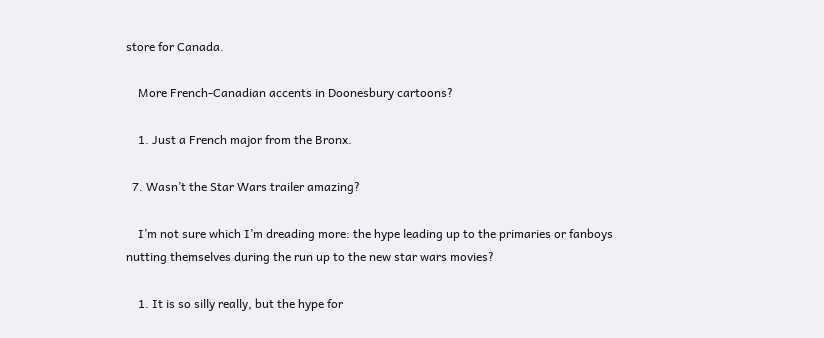store for Canada.

    More French-Canadian accents in Doonesbury cartoons?

    1. Just a French major from the Bronx.

  7. Wasn’t the Star Wars trailer amazing?

    I’m not sure which I’m dreading more: the hype leading up to the primaries or fanboys nutting themselves during the run up to the new star wars movies?

    1. It is so silly really, but the hype for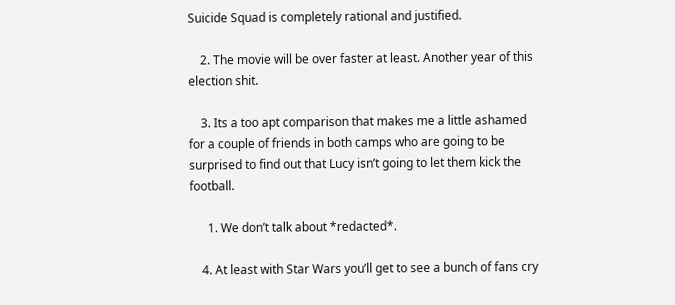Suicide Squad is completely rational and justified.

    2. The movie will be over faster at least. Another year of this election shit.

    3. Its a too apt comparison that makes me a little ashamed for a couple of friends in both camps who are going to be surprised to find out that Lucy isn’t going to let them kick the football.

      1. We don’t talk about *redacted*.

    4. At least with Star Wars you’ll get to see a bunch of fans cry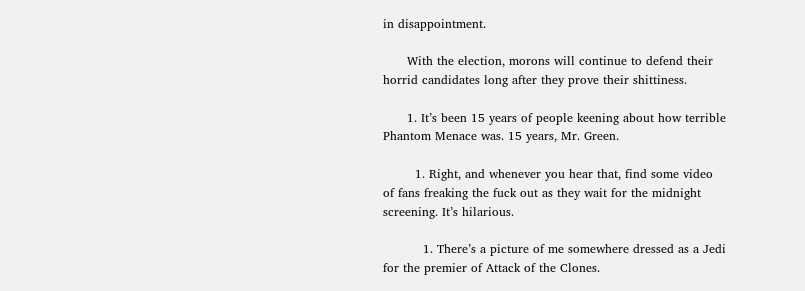in disappointment.

      With the election, morons will continue to defend their horrid candidates long after they prove their shittiness.

      1. It’s been 15 years of people keening about how terrible Phantom Menace was. 15 years, Mr. Green.

        1. Right, and whenever you hear that, find some video of fans freaking the fuck out as they wait for the midnight screening. It’s hilarious.

          1. There’s a picture of me somewhere dressed as a Jedi for the premier of Attack of the Clones.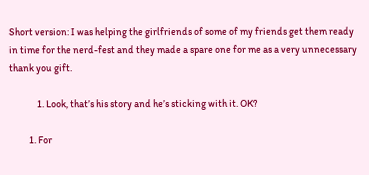Short version: I was helping the girlfriends of some of my friends get them ready in time for the nerd-fest and they made a spare one for me as a very unnecessary thank you gift.

              1. Look, that’s his story and he’s sticking with it. OK?

          1. For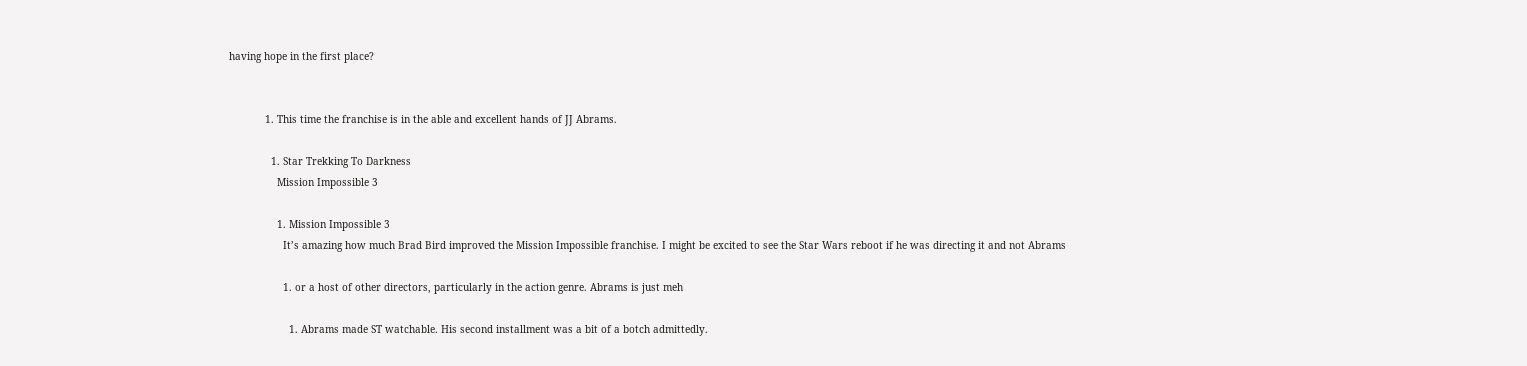having hope in the first place?


            1. This time the franchise is in the able and excellent hands of JJ Abrams.

              1. Star Trekking To Darkness
                Mission Impossible 3

                1. Mission Impossible 3
                  It’s amazing how much Brad Bird improved the Mission Impossible franchise. I might be excited to see the Star Wars reboot if he was directing it and not Abrams

                  1. or a host of other directors, particularly in the action genre. Abrams is just meh

                    1. Abrams made ST watchable. His second installment was a bit of a botch admittedly.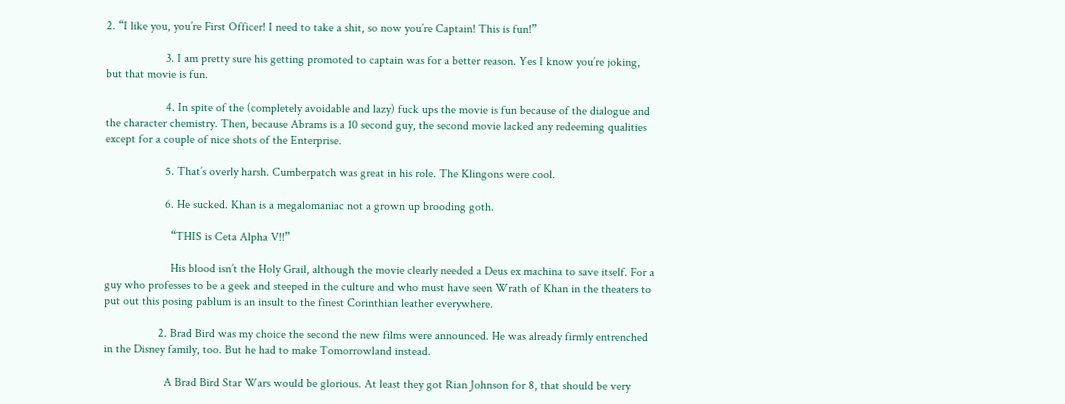2. “I like you, you’re First Officer! I need to take a shit, so now you’re Captain! This is fun!”

                    3. I am pretty sure his getting promoted to captain was for a better reason. Yes I know you’re joking, but that movie is fun.

                    4. In spite of the (completely avoidable and lazy) fuck ups the movie is fun because of the dialogue and the character chemistry. Then, because Abrams is a 10 second guy, the second movie lacked any redeeming qualities except for a couple of nice shots of the Enterprise.

                    5. That’s overly harsh. Cumberpatch was great in his role. The Klingons were cool.

                    6. He sucked. Khan is a megalomaniac not a grown up brooding goth.

                      “THIS is Ceta Alpha V!!”

                      His blood isn’t the Holy Grail, although the movie clearly needed a Deus ex machina to save itself. For a guy who professes to be a geek and steeped in the culture and who must have seen Wrath of Khan in the theaters to put out this posing pablum is an insult to the finest Corinthian leather everywhere.

                  2. Brad Bird was my choice the second the new films were announced. He was already firmly entrenched in the Disney family, too. But he had to make Tomorrowland instead.

                    A Brad Bird Star Wars would be glorious. At least they got Rian Johnson for 8, that should be very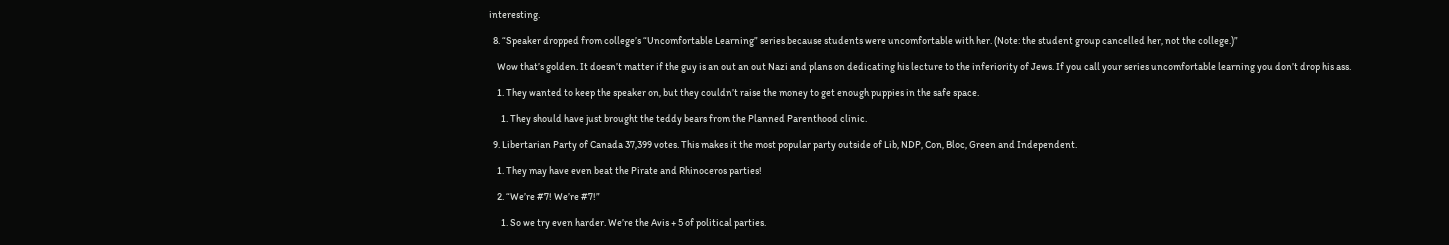interesting.

  8. “Speaker dropped from college’s “Uncomfortable Learning” series because students were uncomfortable with her. (Note: the student group cancelled her, not the college.)”

    Wow that’s golden. It doesn’t matter if the guy is an out an out Nazi and plans on dedicating his lecture to the inferiority of Jews. If you call your series uncomfortable learning you don’t drop his ass.

    1. They wanted to keep the speaker on, but they couldn’t raise the money to get enough puppies in the safe space.

      1. They should have just brought the teddy bears from the Planned Parenthood clinic.

  9. Libertarian Party of Canada 37,399 votes. This makes it the most popular party outside of Lib, NDP, Con, Bloc, Green and Independent.

    1. They may have even beat the Pirate and Rhinoceros parties!

    2. “We’re #7! We’re #7!”

      1. So we try even harder. We’re the Avis + 5 of political parties.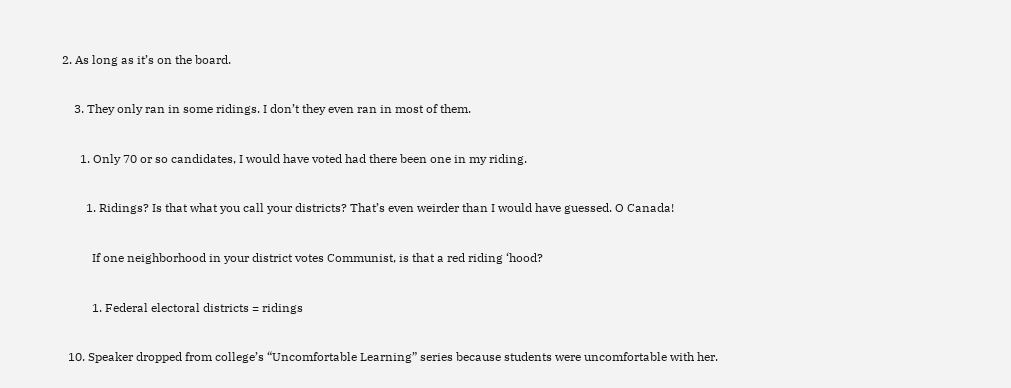2. As long as it’s on the board.

    3. They only ran in some ridings. I don’t they even ran in most of them.

      1. Only 70 or so candidates, I would have voted had there been one in my riding.

        1. Ridings? Is that what you call your districts? That’s even weirder than I would have guessed. O Canada!

          If one neighborhood in your district votes Communist, is that a red riding ‘hood?

          1. Federal electoral districts = ridings

  10. Speaker dropped from college’s “Uncomfortable Learning” series because students were uncomfortable with her.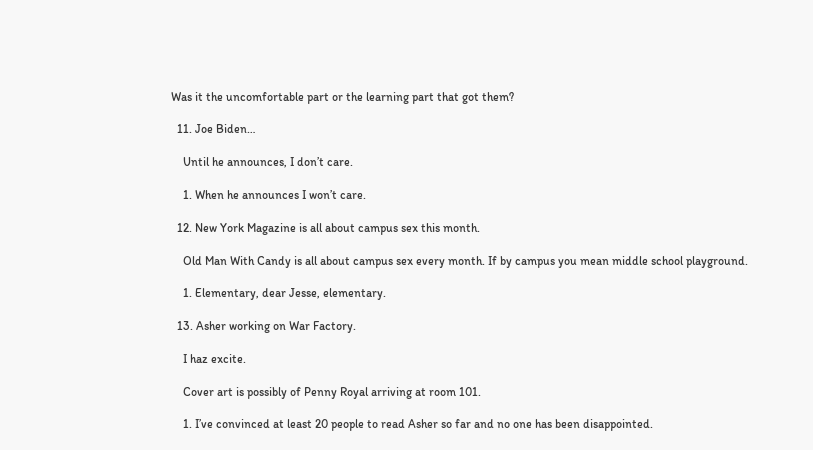Was it the uncomfortable part or the learning part that got them?

  11. Joe Biden…

    Until he announces, I don’t care.

    1. When he announces I won’t care.

  12. New York Magazine is all about campus sex this month.

    Old Man With Candy is all about campus sex every month. If by campus you mean middle school playground.

    1. Elementary, dear Jesse, elementary.

  13. Asher working on War Factory.

    I haz excite.

    Cover art is possibly of Penny Royal arriving at room 101.

    1. I’ve convinced at least 20 people to read Asher so far and no one has been disappointed.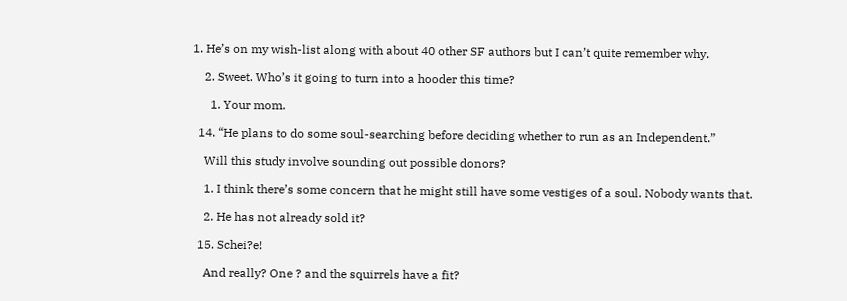1. He’s on my wish-list along with about 40 other SF authors but I can’t quite remember why.

    2. Sweet. Who’s it going to turn into a hooder this time?

      1. Your mom.

  14. “He plans to do some soul-searching before deciding whether to run as an Independent.”

    Will this study involve sounding out possible donors?

    1. I think there’s some concern that he might still have some vestiges of a soul. Nobody wants that.

    2. He has not already sold it?

  15. Schei?e!

    And really? One ? and the squirrels have a fit?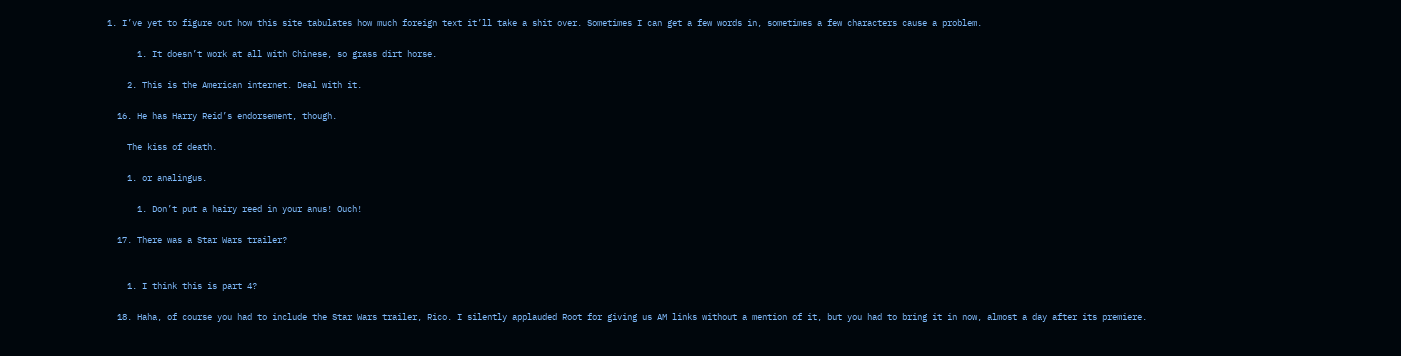1. I’ve yet to figure out how this site tabulates how much foreign text it’ll take a shit over. Sometimes I can get a few words in, sometimes a few characters cause a problem.

      1. It doesn’t work at all with Chinese, so grass dirt horse.

    2. This is the American internet. Deal with it.

  16. He has Harry Reid’s endorsement, though.

    The kiss of death.

    1. or analingus.

      1. Don’t put a hairy reed in your anus! Ouch!

  17. There was a Star Wars trailer?


    1. I think this is part 4?

  18. Haha, of course you had to include the Star Wars trailer, Rico. I silently applauded Root for giving us AM links without a mention of it, but you had to bring it in now, almost a day after its premiere.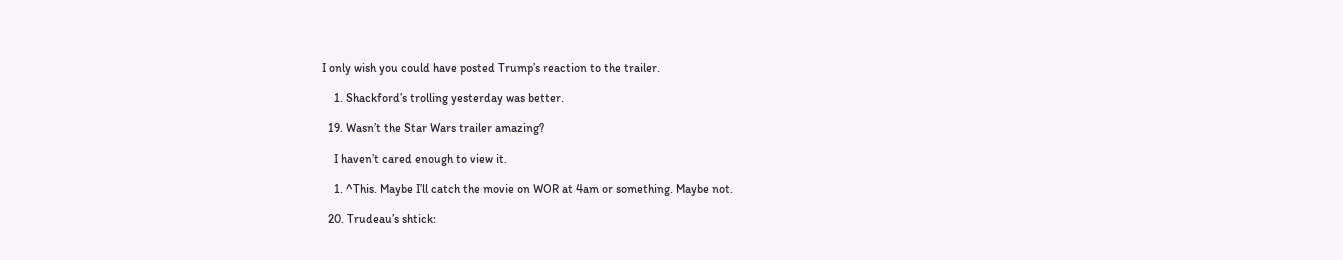I only wish you could have posted Trump’s reaction to the trailer.

    1. Shackford’s trolling yesterday was better.

  19. Wasn’t the Star Wars trailer amazing?

    I haven’t cared enough to view it.

    1. ^This. Maybe I’ll catch the movie on WOR at 4am or something. Maybe not.

  20. Trudeau’s shtick: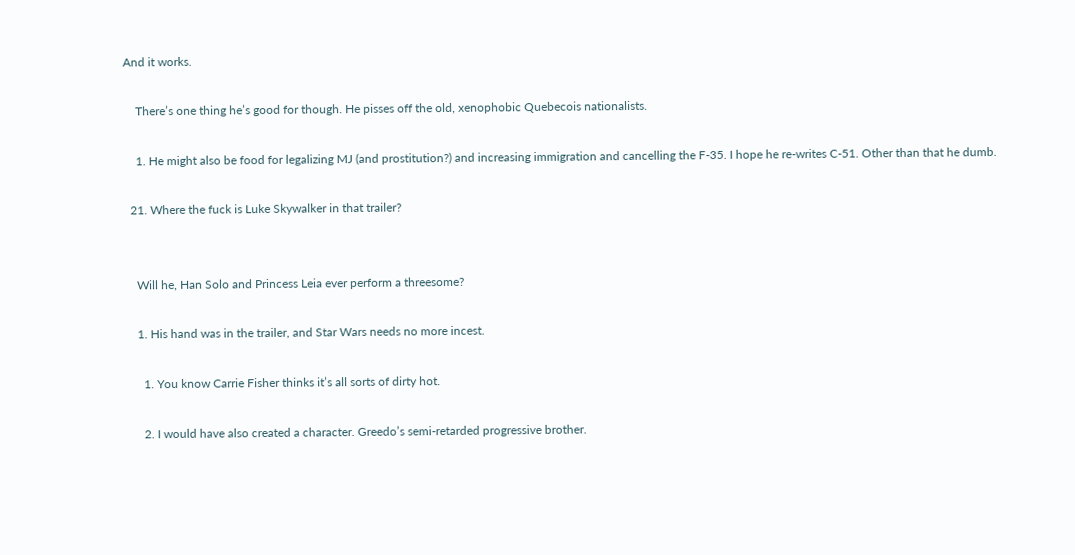And it works.

    There’s one thing he’s good for though. He pisses off the old, xenophobic Quebecois nationalists.

    1. He might also be food for legalizing MJ (and prostitution?) and increasing immigration and cancelling the F-35. I hope he re-writes C-51. Other than that he dumb.

  21. Where the fuck is Luke Skywalker in that trailer?


    Will he, Han Solo and Princess Leia ever perform a threesome?

    1. His hand was in the trailer, and Star Wars needs no more incest.

      1. You know Carrie Fisher thinks it’s all sorts of dirty hot.

      2. I would have also created a character. Greedo’s semi-retarded progressive brother.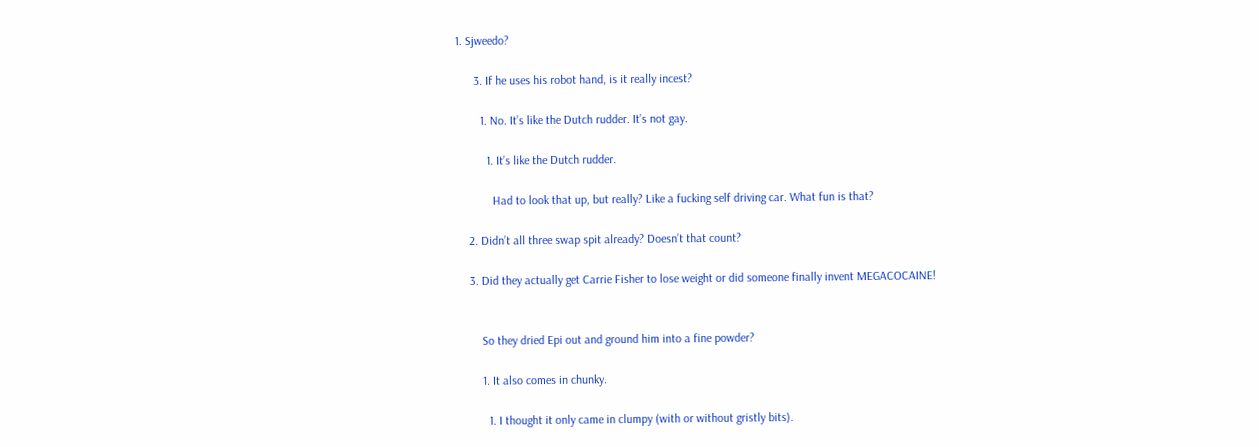1. Sjweedo?

      3. If he uses his robot hand, is it really incest?

        1. No. It’s like the Dutch rudder. It’s not gay.

          1. It’s like the Dutch rudder.

            Had to look that up, but really? Like a fucking self driving car. What fun is that?

    2. Didn’t all three swap spit already? Doesn’t that count?

    3. Did they actually get Carrie Fisher to lose weight or did someone finally invent MEGACOCAINE!


        So they dried Epi out and ground him into a fine powder?

        1. It also comes in chunky.

          1. I thought it only came in clumpy (with or without gristly bits).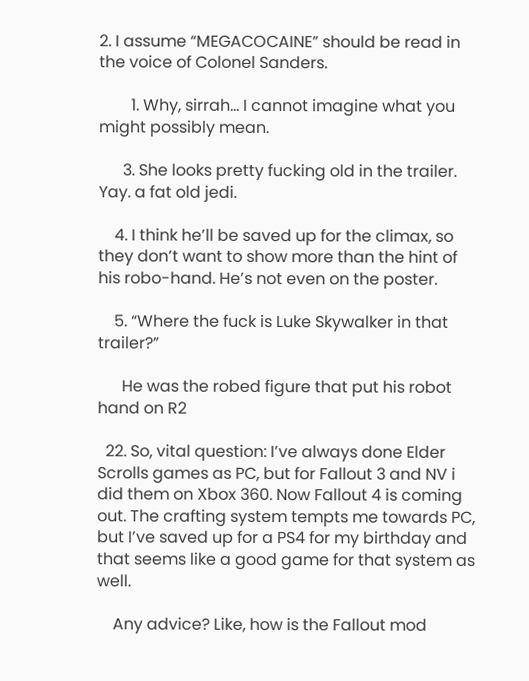2. I assume “MEGACOCAINE” should be read in the voice of Colonel Sanders.

        1. Why, sirrah… I cannot imagine what you might possibly mean.

      3. She looks pretty fucking old in the trailer. Yay. a fat old jedi.

    4. I think he’ll be saved up for the climax, so they don’t want to show more than the hint of his robo-hand. He’s not even on the poster.

    5. “Where the fuck is Luke Skywalker in that trailer?”

      He was the robed figure that put his robot hand on R2

  22. So, vital question: I’ve always done Elder Scrolls games as PC, but for Fallout 3 and NV i did them on Xbox 360. Now Fallout 4 is coming out. The crafting system tempts me towards PC, but I’ve saved up for a PS4 for my birthday and that seems like a good game for that system as well.

    Any advice? Like, how is the Fallout mod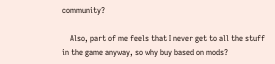community?

    Also, part of me feels that I never get to all the stuff in the game anyway, so why buy based on mods?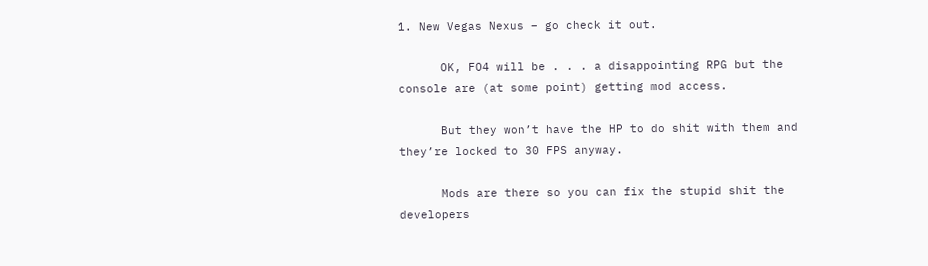1. New Vegas Nexus – go check it out.

      OK, FO4 will be . . . a disappointing RPG but the console are (at some point) getting mod access.

      But they won’t have the HP to do shit with them and they’re locked to 30 FPS anyway.

      Mods are there so you can fix the stupid shit the developers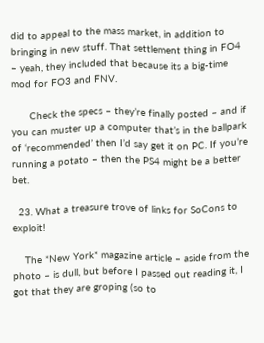did to appeal to the mass market, in addition to bringing in new stuff. That settlement thing in FO4 – yeah, they included that because its a big-time mod for FO3 and FNV.

      Check the specs – they’re finally posted – and if you can muster up a computer that’s in the ballpark of ‘recommended’ then I’d say get it on PC. If you’re running a potato – then the PS4 might be a better bet.

  23. What a treasure trove of links for SoCons to exploit!

    The *New York* magazine article – aside from the photo – is dull, but before I passed out reading it, I got that they are groping (so to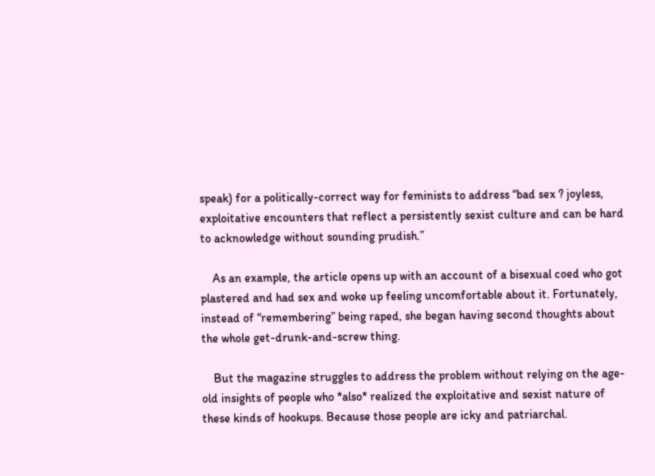speak) for a politically-correct way for feminists to address “bad sex ? joyless, exploitative encounters that reflect a persistently sexist culture and can be hard to acknowledge without sounding prudish.”

    As an example, the article opens up with an account of a bisexual coed who got plastered and had sex and woke up feeling uncomfortable about it. Fortunately, instead of “remembering” being raped, she began having second thoughts about the whole get-drunk-and-screw thing.

    But the magazine struggles to address the problem without relying on the age-old insights of people who *also* realized the exploitative and sexist nature of these kinds of hookups. Because those people are icky and patriarchal.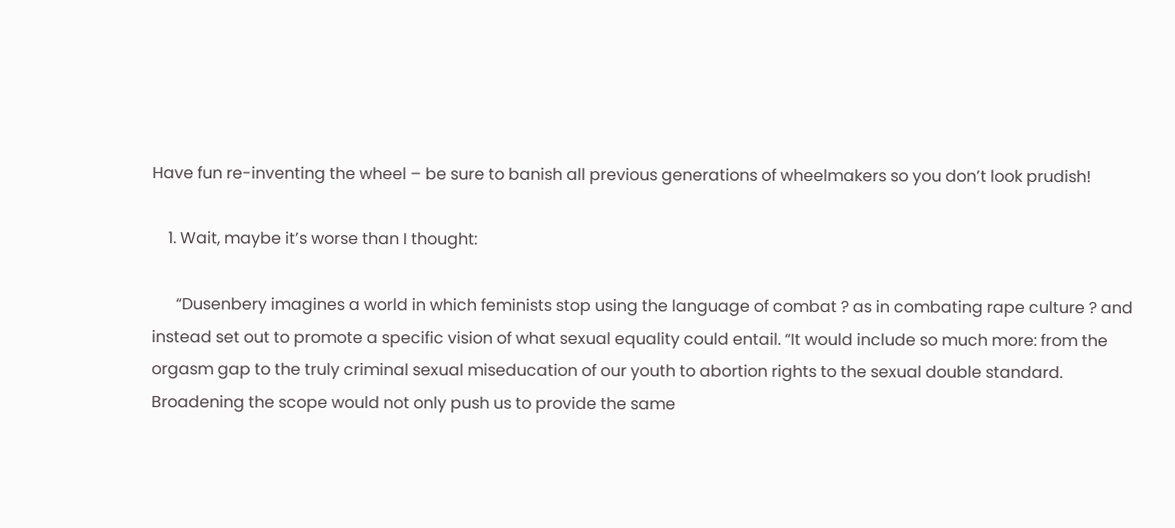Have fun re-inventing the wheel – be sure to banish all previous generations of wheelmakers so you don’t look prudish!

    1. Wait, maybe it’s worse than I thought:

      “Dusenbery imagines a world in which feminists stop using the language of combat ? as in combating rape culture ? and instead set out to promote a specific vision of what sexual equality could entail. “It would include so much more: from the orgasm gap to the truly criminal sexual miseducation of our youth to abortion rights to the sexual double standard. Broadening the scope would not only push us to provide the same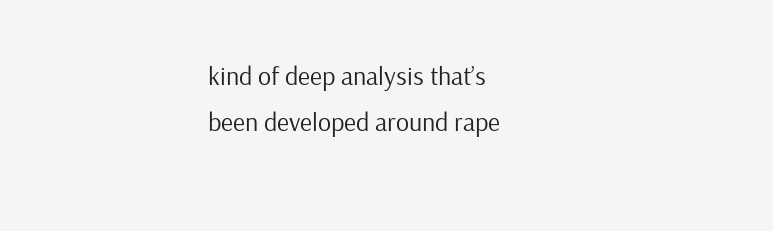kind of deep analysis that’s been developed around rape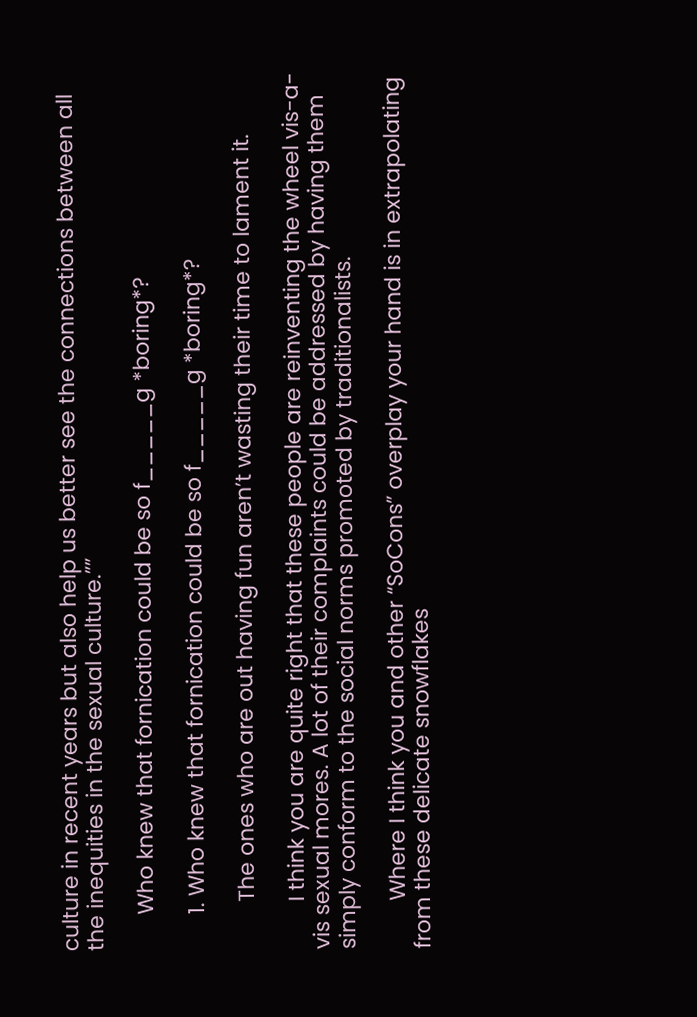culture in recent years but also help us better see the connections between all the inequities in the sexual culture.””

      Who knew that fornication could be so f_____g *boring*?

      1. Who knew that fornication could be so f_____g *boring*?

        The ones who are out having fun aren’t wasting their time to lament it.

        I think you are quite right that these people are reinventing the wheel vis-a-vis sexual mores. A lot of their complaints could be addressed by having them simply conform to the social norms promoted by traditionalists.

        Where I think you and other “SoCons” overplay your hand is in extrapolating from these delicate snowflakes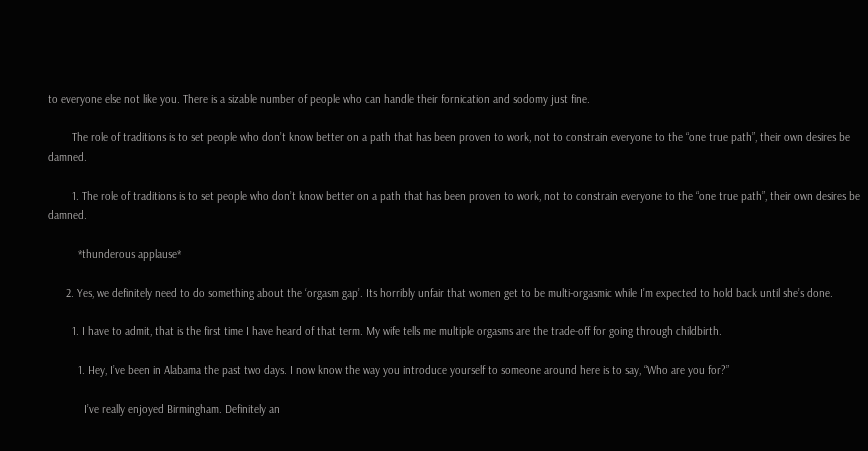to everyone else not like you. There is a sizable number of people who can handle their fornication and sodomy just fine.

        The role of traditions is to set people who don’t know better on a path that has been proven to work, not to constrain everyone to the “one true path”, their own desires be damned.

        1. The role of traditions is to set people who don’t know better on a path that has been proven to work, not to constrain everyone to the “one true path”, their own desires be damned.

          *thunderous applause*

      2. Yes, we definitely need to do something about the ‘orgasm gap’. Its horribly unfair that women get to be multi-orgasmic while I’m expected to hold back until she’s done.

        1. I have to admit, that is the first time I have heard of that term. My wife tells me multiple orgasms are the trade-off for going through childbirth.

          1. Hey, I’ve been in Alabama the past two days. I now know the way you introduce yourself to someone around here is to say, “Who are you for?”

            I’ve really enjoyed Birmingham. Definitely an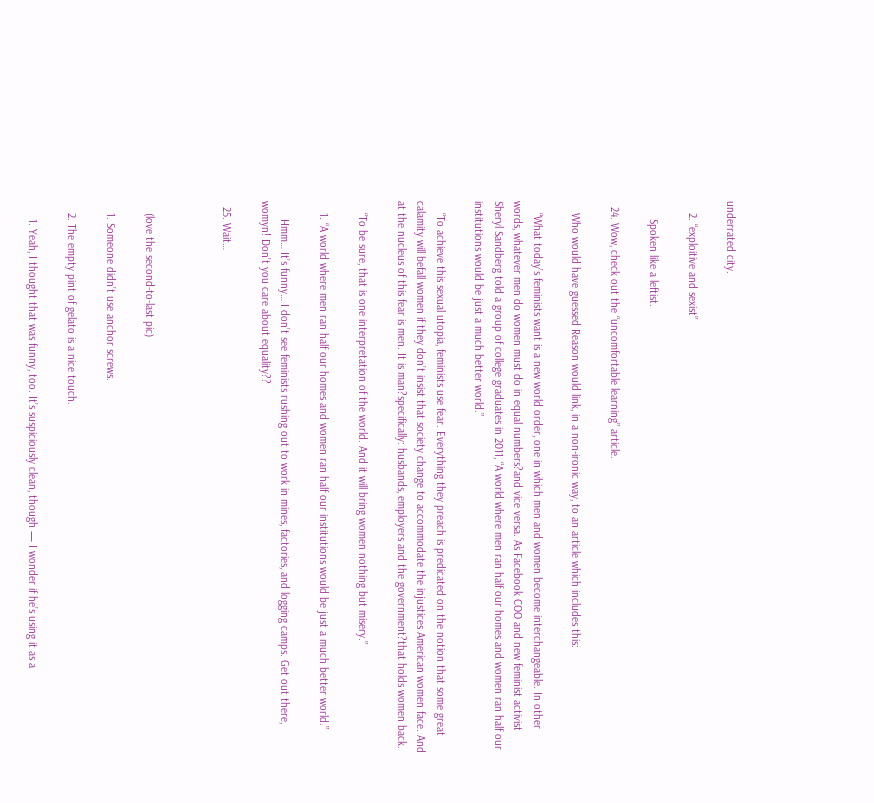underrated city.

    2. “exploitive and sexist”

      Spoken like a leftist.

  24. Wow, check out the “uncomfortable learning” article.

    Who would have guessed Reason would link, in a non-ironic way, to an article which includes this:

    “What today’s feminists want is a new world order, one in which men and women become interchangeable. In other words, whatever men do women must do in equal numbers?and vice versa. As Facebook COO and new feminist activist Sheryl Sandberg told a group of college graduates in 2011, “A world where men ran half our homes and women ran half our institutions would be just a much better world.”

    “To achieve this sexual utopia, feminists use fear. Everything they preach is predicated on the notion that some great calamity will befall women if they don’t insist that society change to accommodate the injustices American women face. And at the nucleus of this fear is men. It is man?specifically: husbands, employers and the government?that holds women back.

    “To be sure, that is one interpretation of the world. And it will bring women nothing but misery.”

    1. “A world where men ran half our homes and women ran half our institutions would be just a much better world.”

      Hmm… It’s funny… I don’t see feminists rushing out to work in mines, factories, and logging camps. Get out there, womyn! Don’t you care about equality??

  25. Wait…



    (love the second-to-last pic)

    1. Someone didn’t use anchor screws.

    2. The empty pint of gelato is a nice touch.

      1. Yeah, I thought that was funny, too. It’s suspiciously clean, though — I wonder if he’s using it as a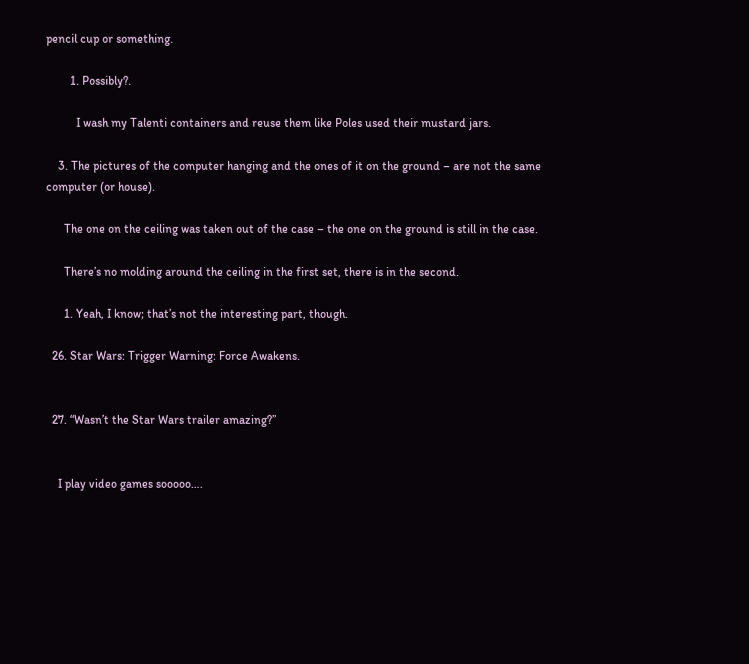pencil cup or something.

        1. Possibly?.

          I wash my Talenti containers and reuse them like Poles used their mustard jars.

    3. The pictures of the computer hanging and the ones of it on the ground – are not the same computer (or house).

      The one on the ceiling was taken out of the case – the one on the ground is still in the case.

      There’s no molding around the ceiling in the first set, there is in the second.

      1. Yeah, I know; that’s not the interesting part, though.

  26. Star Wars: Trigger Warning: Force Awakens.


  27. “Wasn’t the Star Wars trailer amazing?”


    I play video games sooooo….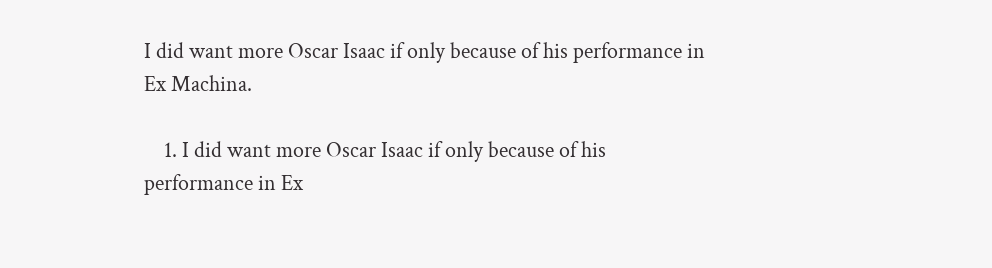I did want more Oscar Isaac if only because of his performance in Ex Machina.

    1. I did want more Oscar Isaac if only because of his performance in Ex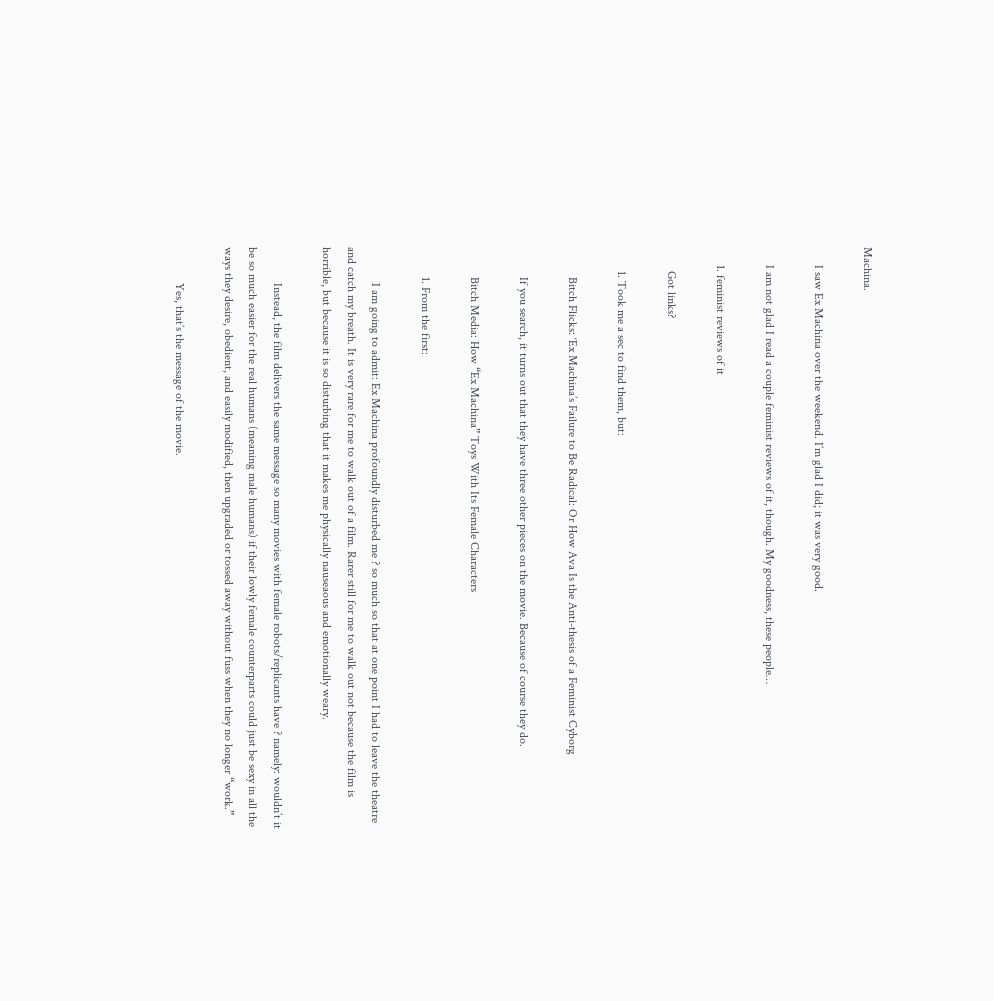Machina.

      I saw Ex Machina over the weekend. I’m glad I did; it was very good.

      I am not glad I read a couple feminist reviews of it, though. My goodness, these people…

      1. feminist reviews of it

        Got links?

        1. Took me a sec to find them, but:

          Bitch Flicks: ‘Ex Machina’s Failure to Be Radical: Or How Ava Is the Anti-thesis of a Feminist Cyborg

          If you search, it turns out that they have three other pieces on the movie. Because of course they do.

          Bitch Media: How “Ex Machina” Toys With Its Female Characters

          1. From the first:

            I am going to admit: Ex Machina profoundly disturbed me ? so much so that at one point I had to leave the theatre and catch my breath. It is very rare for me to walk out of a film. Rarer still for me to walk out not because the film is horrible, but because it is so disturbing that it makes me physically nauseaous and emotionally weary.

            Instead, the film delivers the same message so many movies with female robots/replicants have ? namely: wouldn’t it be so much easier for the real humans (meaning male humans) if their lowly female counterparts could just be sexy in all the ways they desire, obedient, and easily modified, then upgraded or tossed away without fuss when they no longer “work.”

            Yes, that’s the message of the movie.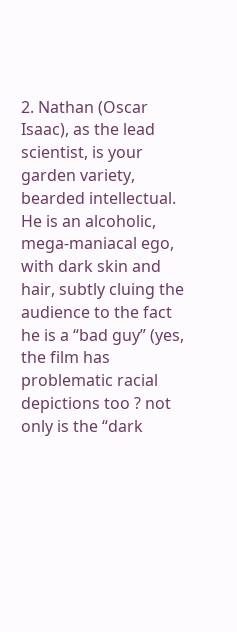2. Nathan (Oscar Isaac), as the lead scientist, is your garden variety, bearded intellectual. He is an alcoholic, mega-maniacal ego, with dark skin and hair, subtly cluing the audience to the fact he is a “bad guy” (yes, the film has problematic racial depictions too ? not only is the “dark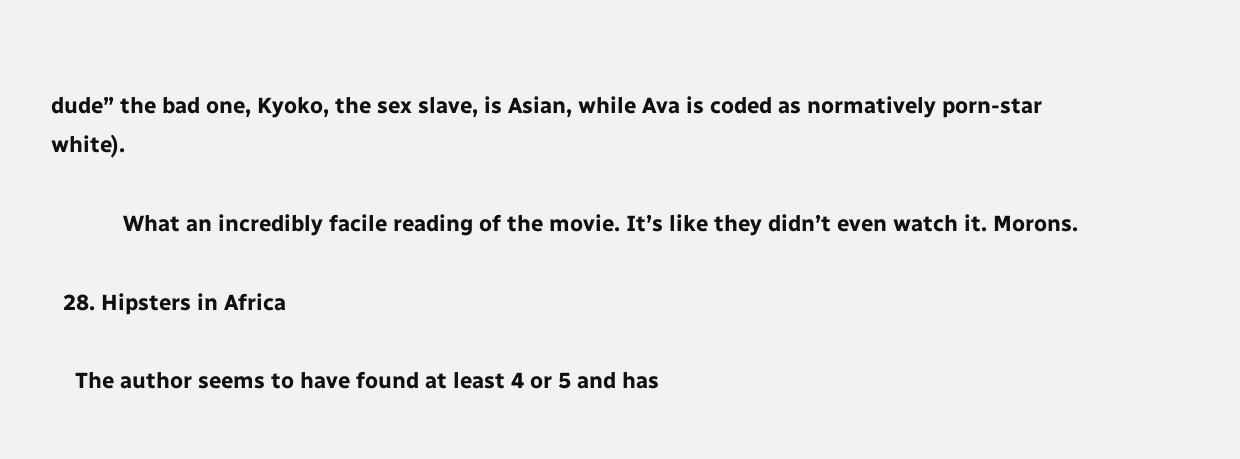dude” the bad one, Kyoko, the sex slave, is Asian, while Ava is coded as normatively porn-star white).

            What an incredibly facile reading of the movie. It’s like they didn’t even watch it. Morons.

  28. Hipsters in Africa

    The author seems to have found at least 4 or 5 and has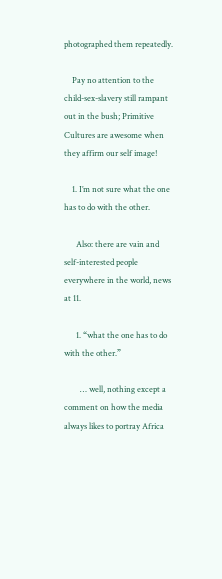photographed them repeatedly.

    Pay no attention to the child-sex-slavery still rampant out in the bush; Primitive Cultures are awesome when they affirm our self image!

    1. I’m not sure what the one has to do with the other.

      Also: there are vain and self-interested people everywhere in the world, news at 11.

      1. “what the one has to do with the other.”

        … well, nothing except a comment on how the media always likes to portray Africa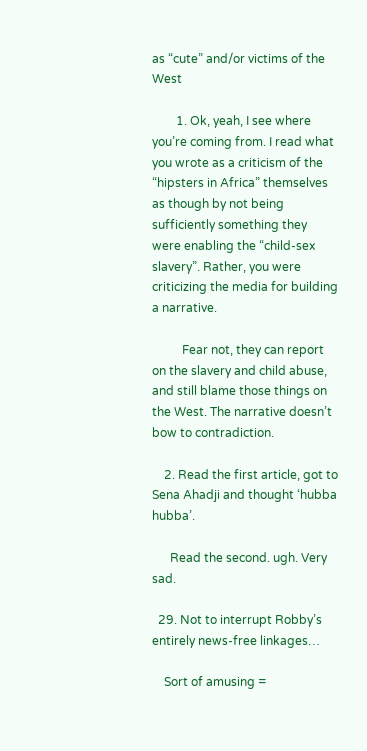as “cute” and/or victims of the West

        1. Ok, yeah, I see where you’re coming from. I read what you wrote as a criticism of the “hipsters in Africa” themselves as though by not being sufficiently something they were enabling the “child-sex slavery”. Rather, you were criticizing the media for building a narrative.

          Fear not, they can report on the slavery and child abuse, and still blame those things on the West. The narrative doesn’t bow to contradiction.

    2. Read the first article, got to Sena Ahadji and thought ‘hubba hubba’.

      Read the second. ugh. Very sad.

  29. Not to interrupt Robby’s entirely news-free linkages…

    Sort of amusing =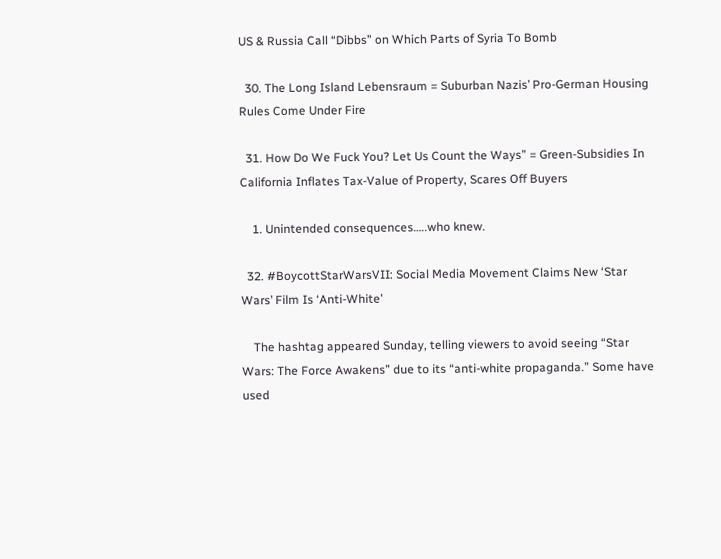US & Russia Call “Dibbs” on Which Parts of Syria To Bomb

  30. The Long Island Lebensraum = Suburban Nazis’ Pro-German Housing Rules Come Under Fire

  31. How Do We Fuck You? Let Us Count the Ways” = Green-Subsidies In California Inflates Tax-Value of Property, Scares Off Buyers

    1. Unintended consequences…..who knew.

  32. #BoycottStarWarsVII: Social Media Movement Claims New ‘Star Wars’ Film Is ‘Anti-White’

    The hashtag appeared Sunday, telling viewers to avoid seeing “Star Wars: The Force Awakens” due to its “anti-white propaganda.” Some have used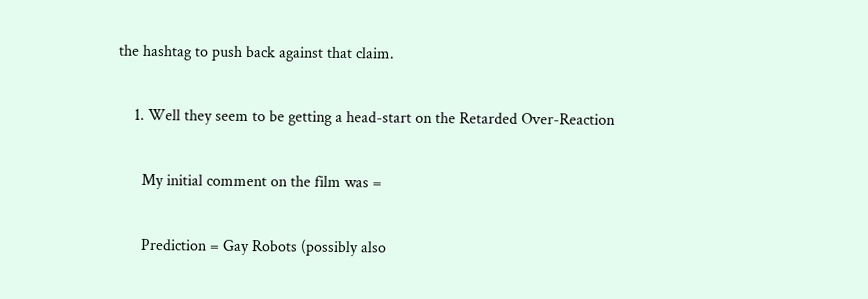the hashtag to push back against that claim.

    1. Well they seem to be getting a head-start on the Retarded Over-Reaction

      My initial comment on the film was =

      Prediction = Gay Robots (possibly also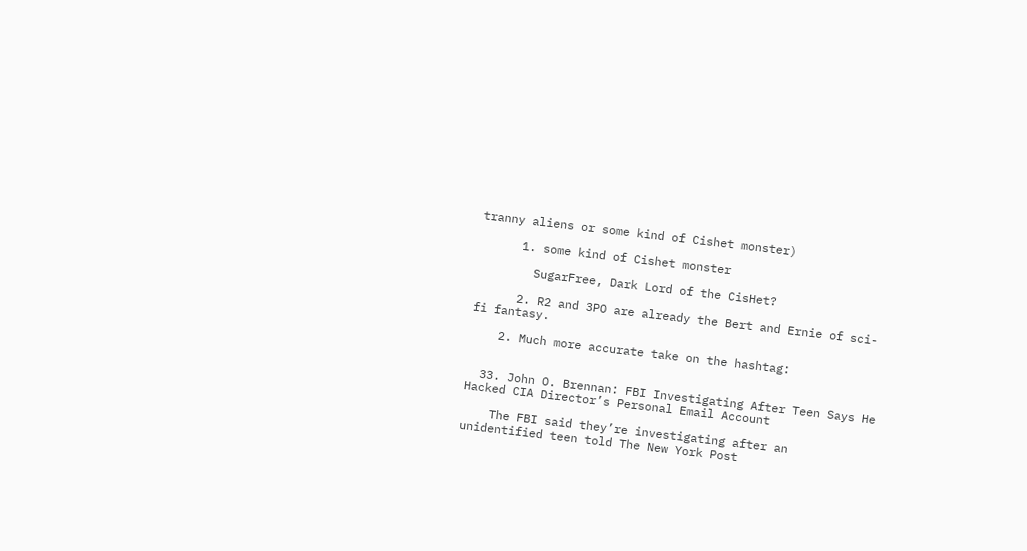tranny aliens or some kind of Cishet monster)

      1. some kind of Cishet monster

        SugarFree, Dark Lord of the CisHet?

      2. R2 and 3PO are already the Bert and Ernie of sci-fi fantasy.

    2. Much more accurate take on the hashtag:


  33. John O. Brennan: FBI Investigating After Teen Says He Hacked CIA Director’s Personal Email Account

    The FBI said they’re investigating after an unidentified teen told The New York Post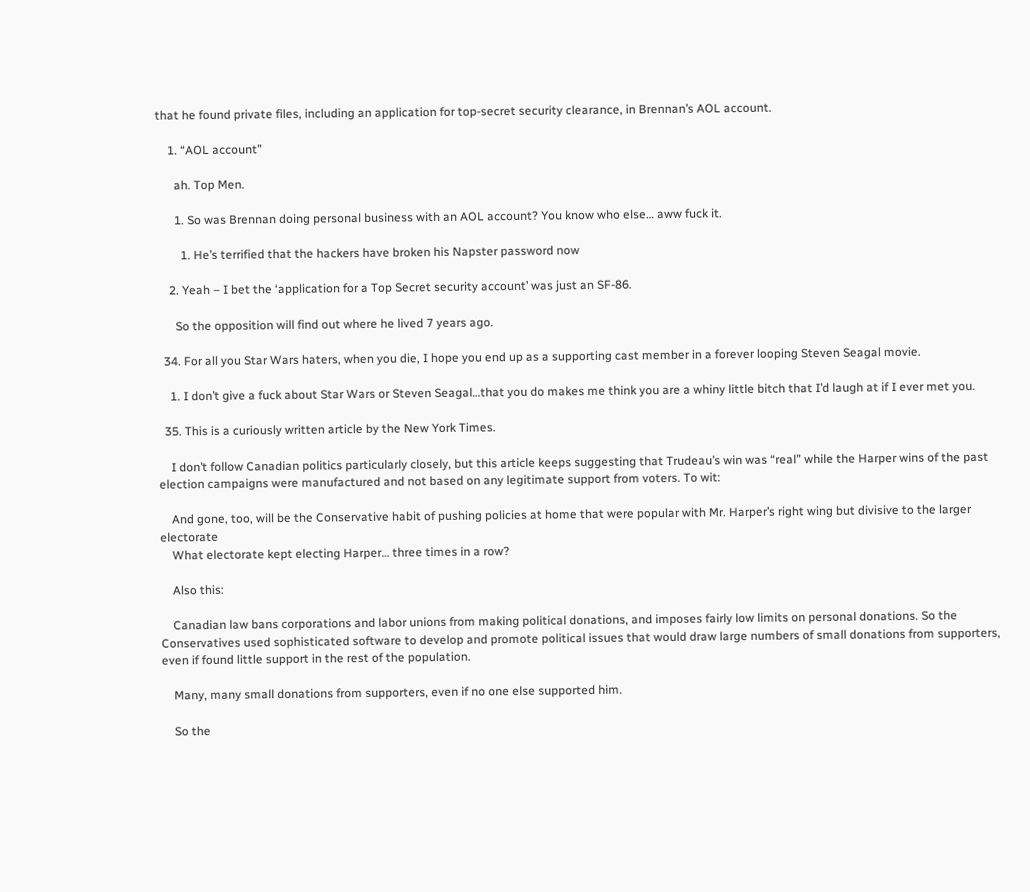that he found private files, including an application for top-secret security clearance, in Brennan’s AOL account.

    1. “AOL account”

      ah. Top Men.

      1. So was Brennan doing personal business with an AOL account? You know who else… aww fuck it.

        1. He’s terrified that the hackers have broken his Napster password now

    2. Yeah – I bet the ‘application for a Top Secret security account’ was just an SF-86.

      So the opposition will find out where he lived 7 years ago.

  34. For all you Star Wars haters, when you die, I hope you end up as a supporting cast member in a forever looping Steven Seagal movie.

    1. I don’t give a fuck about Star Wars or Steven Seagal…that you do makes me think you are a whiny little bitch that I’d laugh at if I ever met you.

  35. This is a curiously written article by the New York Times.

    I don’t follow Canadian politics particularly closely, but this article keeps suggesting that Trudeau’s win was “real” while the Harper wins of the past election campaigns were manufactured and not based on any legitimate support from voters. To wit:

    And gone, too, will be the Conservative habit of pushing policies at home that were popular with Mr. Harper’s right wing but divisive to the larger electorate
    What electorate kept electing Harper… three times in a row?

    Also this:

    Canadian law bans corporations and labor unions from making political donations, and imposes fairly low limits on personal donations. So the Conservatives used sophisticated software to develop and promote political issues that would draw large numbers of small donations from supporters, even if found little support in the rest of the population.

    Many, many small donations from supporters, even if no one else supported him.

    So the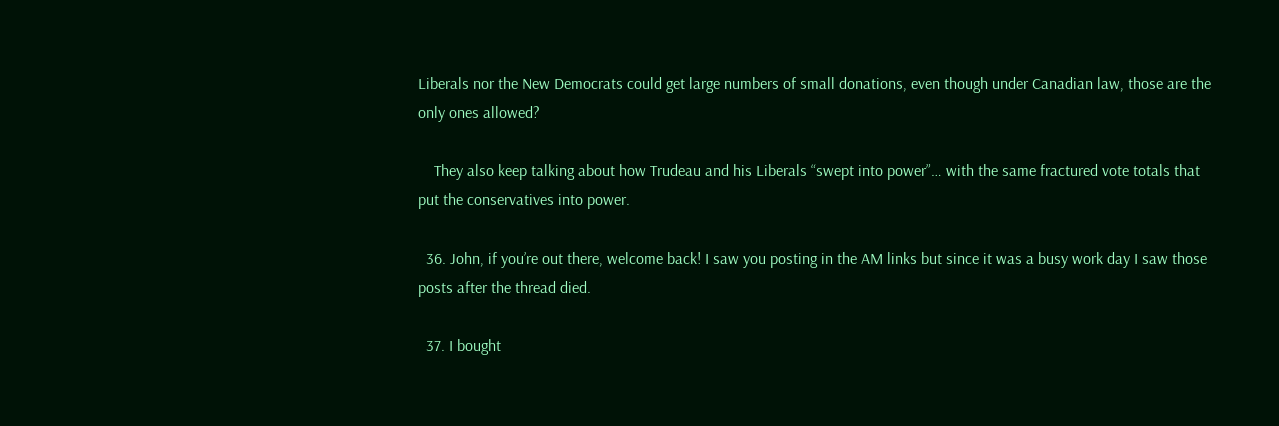Liberals nor the New Democrats could get large numbers of small donations, even though under Canadian law, those are the only ones allowed?

    They also keep talking about how Trudeau and his Liberals “swept into power”… with the same fractured vote totals that put the conservatives into power.

  36. John, if you’re out there, welcome back! I saw you posting in the AM links but since it was a busy work day I saw those posts after the thread died.

  37. I bought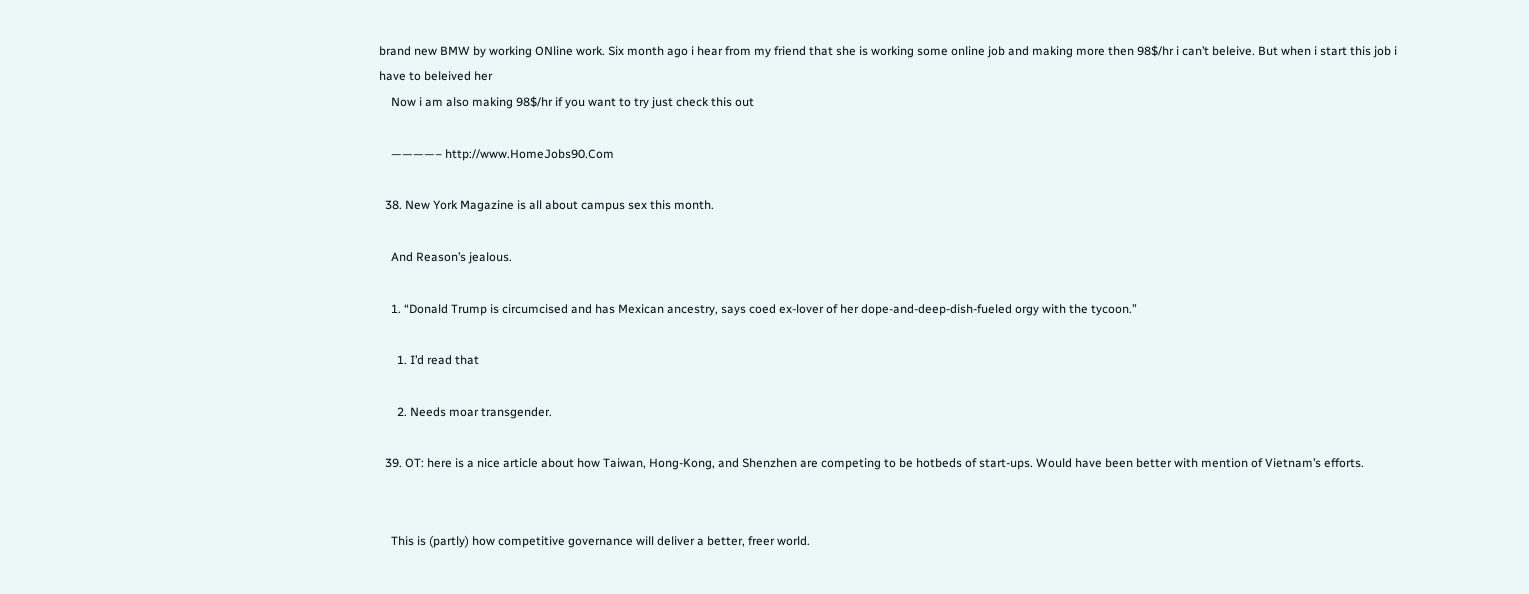brand new BMW by working ONline work. Six month ago i hear from my friend that she is working some online job and making more then 98$/hr i can’t beleive. But when i start this job i have to beleived her
    Now i am also making 98$/hr if you want to try just check this out

    ————– http://www.HomeJobs90.Com

  38. New York Magazine is all about campus sex this month.

    And Reason’s jealous.

    1. “Donald Trump is circumcised and has Mexican ancestry, says coed ex-lover of her dope-and-deep-dish-fueled orgy with the tycoon.”

      1. I’d read that

      2. Needs moar transgender.

  39. OT: here is a nice article about how Taiwan, Hong-Kong, and Shenzhen are competing to be hotbeds of start-ups. Would have been better with mention of Vietnam’s efforts.


    This is (partly) how competitive governance will deliver a better, freer world.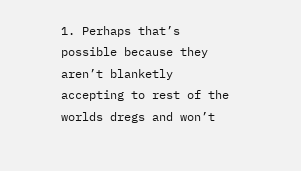1. Perhaps that’s possible because they aren’t blanketly accepting to rest of the worlds dregs and won’t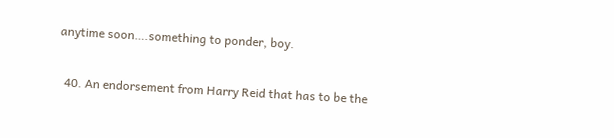anytime soon….something to ponder, boy.

  40. An endorsement from Harry Reid that has to be the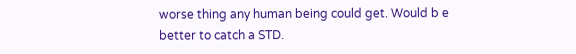worse thing any human being could get. Would b e better to catch a STD.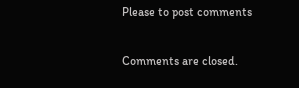Please to post comments

Comments are closed.